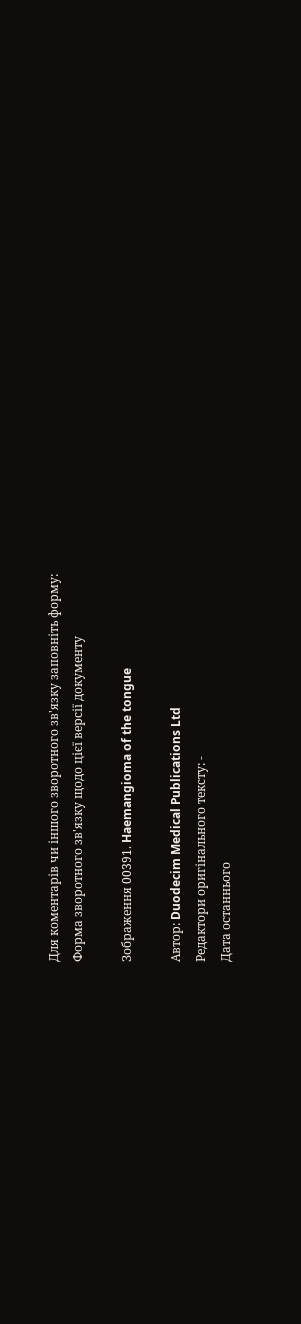Для коментарів чи іншого зворотного зв'язку заповніть форму:
Форма зворотного зв'язку щодо цієї версії документу

Зображення 00391. Haemangioma of the tongue

Автор: Duodecim Medical Publications Ltd
Редактори оригінального тексту: -
Дата останнього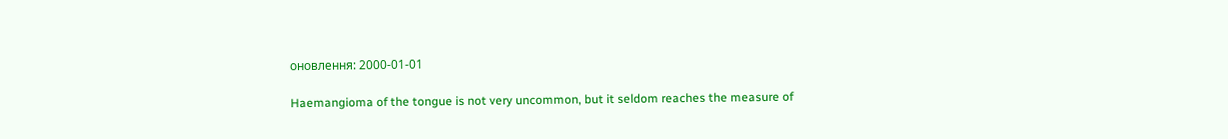оновлення: 2000-01-01

Haemangioma of the tongue is not very uncommon, but it seldom reaches the measure of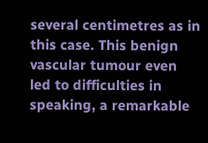several centimetres as in this case. This benign vascular tumour even led to difficulties in speaking, a remarkable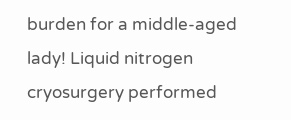burden for a middle-aged lady! Liquid nitrogen cryosurgery performed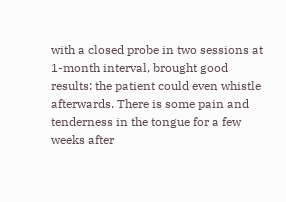with a closed probe in two sessions at 1-month interval, brought good results: the patient could even whistle afterwards. There is some pain and tenderness in the tongue for a few weeks after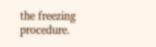the freezing procedure.